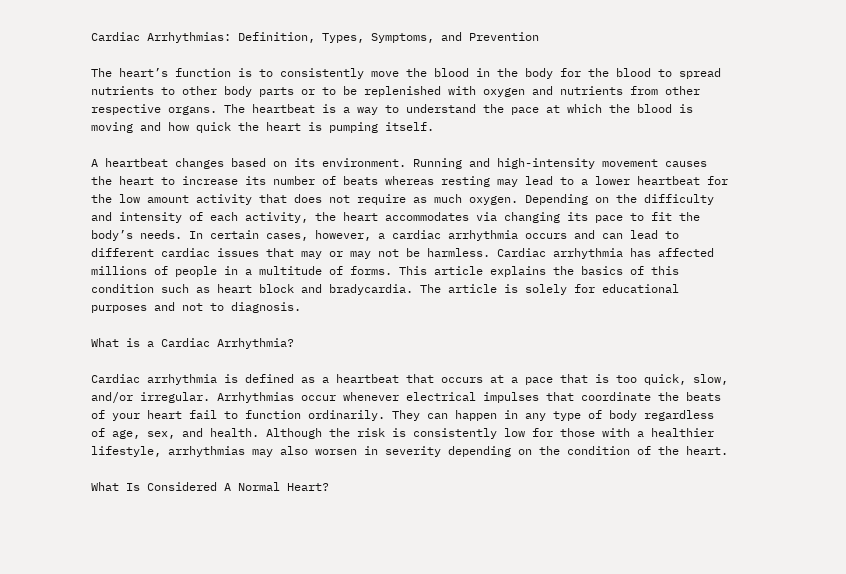Cardiac Arrhythmias: Definition, Types, Symptoms, and Prevention

The heart’s function is to consistently move the blood in the body for the blood to spread nutrients to other body parts or to be replenished with oxygen and nutrients from other respective organs. The heartbeat is a way to understand the pace at which the blood is moving and how quick the heart is pumping itself.

A heartbeat changes based on its environment. Running and high-intensity movement causes the heart to increase its number of beats whereas resting may lead to a lower heartbeat for the low amount activity that does not require as much oxygen. Depending on the difficulty and intensity of each activity, the heart accommodates via changing its pace to fit the body’s needs. In certain cases, however, a cardiac arrhythmia occurs and can lead to different cardiac issues that may or may not be harmless. Cardiac arrhythmia has affected millions of people in a multitude of forms. This article explains the basics of this condition such as heart block and bradycardia. The article is solely for educational purposes and not to diagnosis.

What is a Cardiac Arrhythmia?

Cardiac arrhythmia is defined as a heartbeat that occurs at a pace that is too quick, slow, and/or irregular. Arrhythmias occur whenever electrical impulses that coordinate the beats of your heart fail to function ordinarily. They can happen in any type of body regardless of age, sex, and health. Although the risk is consistently low for those with a healthier lifestyle, arrhythmias may also worsen in severity depending on the condition of the heart.

What Is Considered A Normal Heart?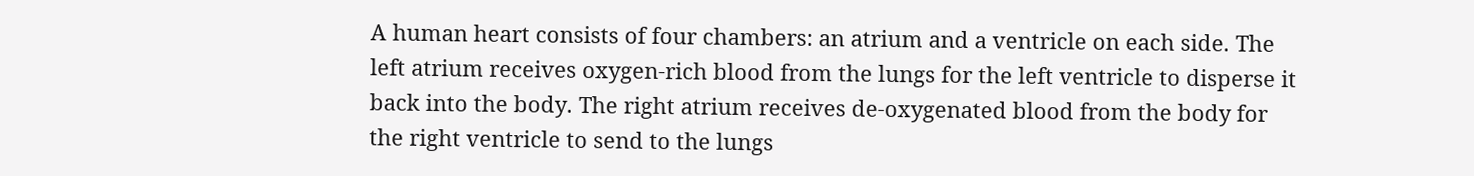A human heart consists of four chambers: an atrium and a ventricle on each side. The left atrium receives oxygen-rich blood from the lungs for the left ventricle to disperse it back into the body. The right atrium receives de-oxygenated blood from the body for the right ventricle to send to the lungs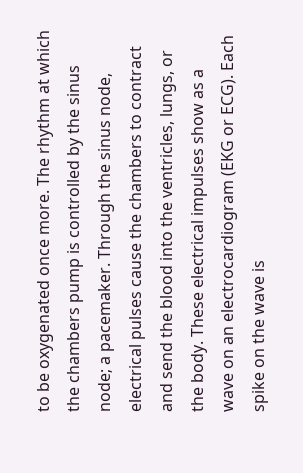to be oxygenated once more. The rhythm at which the chambers pump is controlled by the sinus node; a pacemaker. Through the sinus node, electrical pulses cause the chambers to contract and send the blood into the ventricles, lungs, or the body. These electrical impulses show as a wave on an electrocardiogram (EKG or ECG). Each spike on the wave is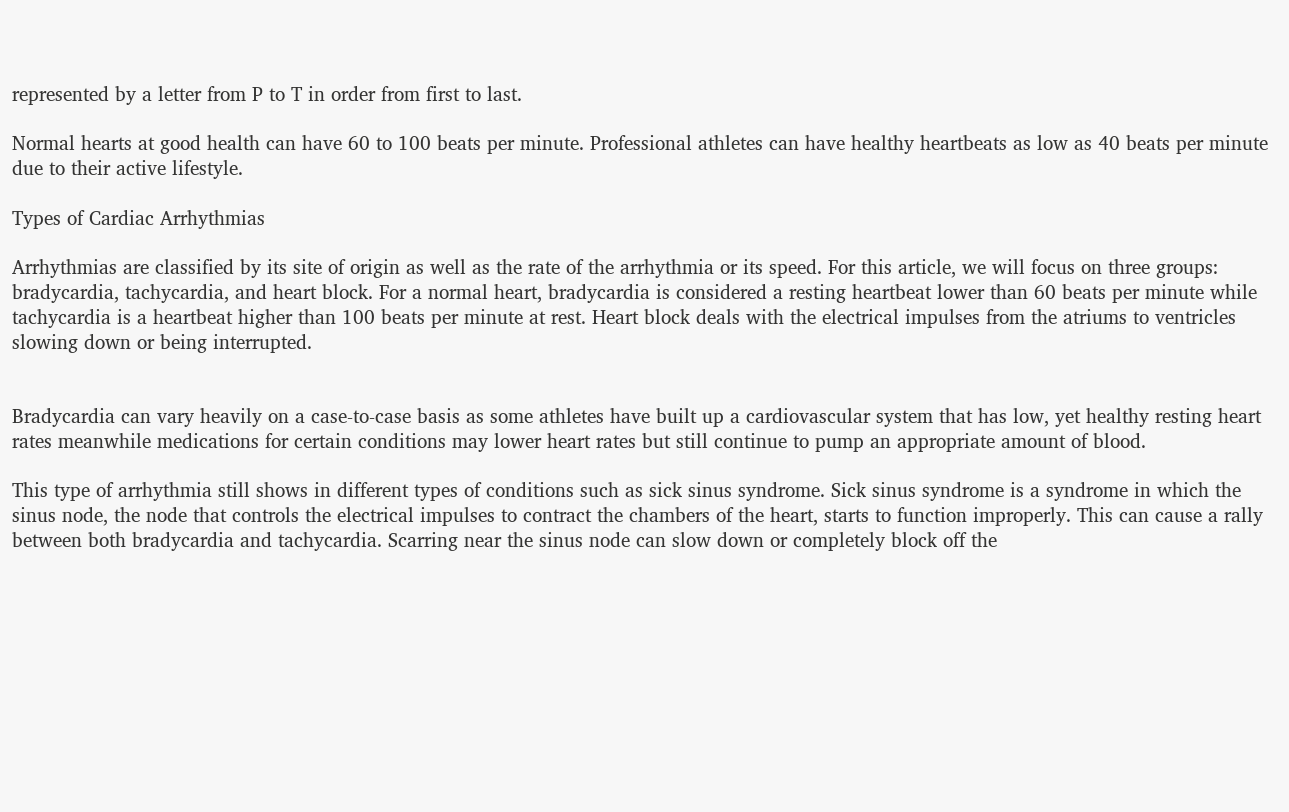represented by a letter from P to T in order from first to last.

Normal hearts at good health can have 60 to 100 beats per minute. Professional athletes can have healthy heartbeats as low as 40 beats per minute due to their active lifestyle.

Types of Cardiac Arrhythmias

Arrhythmias are classified by its site of origin as well as the rate of the arrhythmia or its speed. For this article, we will focus on three groups: bradycardia, tachycardia, and heart block. For a normal heart, bradycardia is considered a resting heartbeat lower than 60 beats per minute while tachycardia is a heartbeat higher than 100 beats per minute at rest. Heart block deals with the electrical impulses from the atriums to ventricles slowing down or being interrupted.


Bradycardia can vary heavily on a case-to-case basis as some athletes have built up a cardiovascular system that has low, yet healthy resting heart rates meanwhile medications for certain conditions may lower heart rates but still continue to pump an appropriate amount of blood.

This type of arrhythmia still shows in different types of conditions such as sick sinus syndrome. Sick sinus syndrome is a syndrome in which the sinus node, the node that controls the electrical impulses to contract the chambers of the heart, starts to function improperly. This can cause a rally between both bradycardia and tachycardia. Scarring near the sinus node can slow down or completely block off the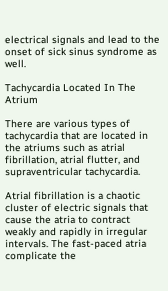electrical signals and lead to the onset of sick sinus syndrome as well.

Tachycardia Located In The Atrium

There are various types of tachycardia that are located in the atriums such as atrial fibrillation, atrial flutter, and supraventricular tachycardia.

Atrial fibrillation is a chaotic cluster of electric signals that cause the atria to contract weakly and rapidly in irregular intervals. The fast-paced atria complicate the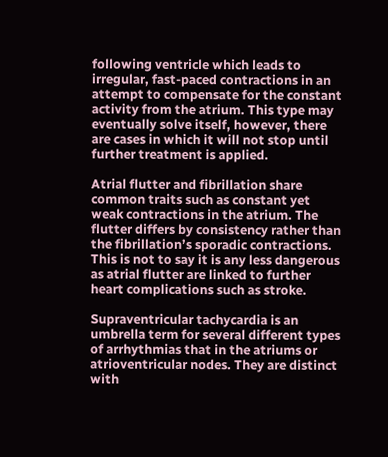following ventricle which leads to irregular, fast-paced contractions in an attempt to compensate for the constant activity from the atrium. This type may eventually solve itself, however, there are cases in which it will not stop until further treatment is applied.

Atrial flutter and fibrillation share common traits such as constant yet weak contractions in the atrium. The flutter differs by consistency rather than the fibrillation’s sporadic contractions. This is not to say it is any less dangerous as atrial flutter are linked to further heart complications such as stroke.

Supraventricular tachycardia is an umbrella term for several different types of arrhythmias that in the atriums or atrioventricular nodes. They are distinct with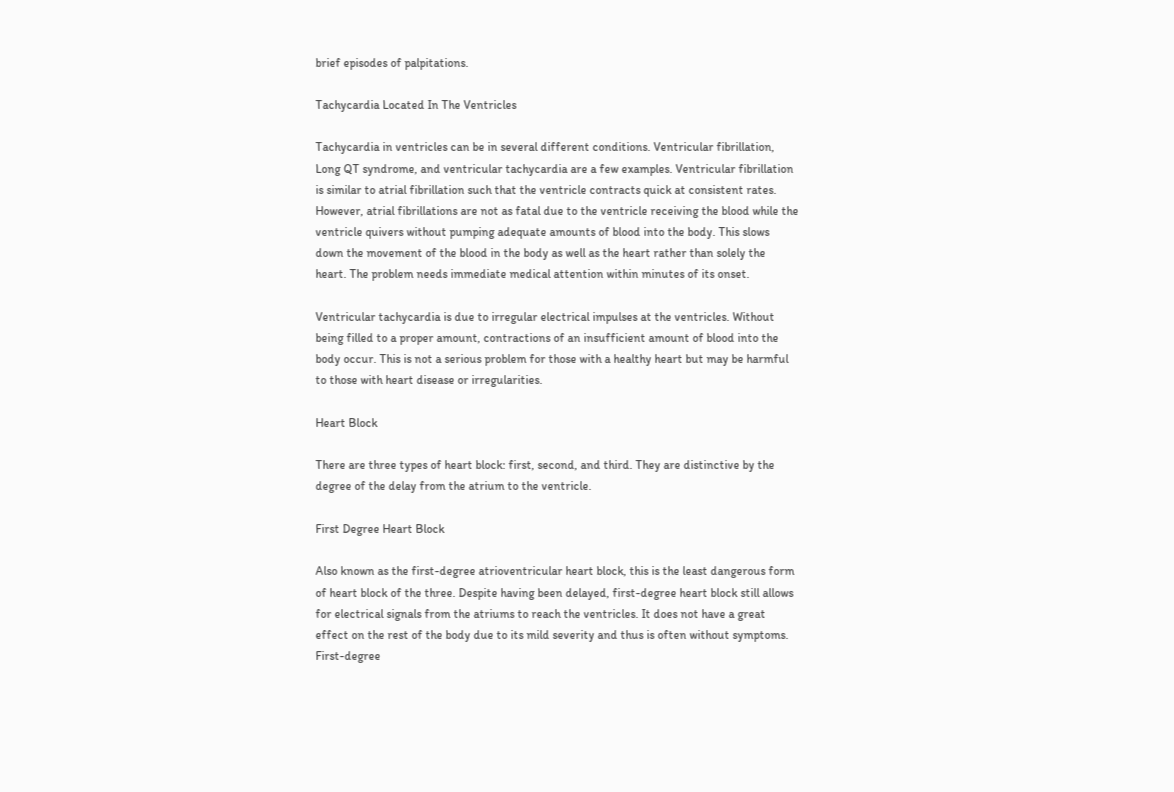brief episodes of palpitations.

Tachycardia Located In The Ventricles

Tachycardia in ventricles can be in several different conditions. Ventricular fibrillation, Long QT syndrome, and ventricular tachycardia are a few examples. Ventricular fibrillation is similar to atrial fibrillation such that the ventricle contracts quick at consistent rates. However, atrial fibrillations are not as fatal due to the ventricle receiving the blood while the ventricle quivers without pumping adequate amounts of blood into the body. This slows down the movement of the blood in the body as well as the heart rather than solely the heart. The problem needs immediate medical attention within minutes of its onset.

Ventricular tachycardia is due to irregular electrical impulses at the ventricles. Without being filled to a proper amount, contractions of an insufficient amount of blood into the body occur. This is not a serious problem for those with a healthy heart but may be harmful to those with heart disease or irregularities.

Heart Block

There are three types of heart block: first, second, and third. They are distinctive by the degree of the delay from the atrium to the ventricle.

First Degree Heart Block

Also known as the first-degree atrioventricular heart block, this is the least dangerous form of heart block of the three. Despite having been delayed, first-degree heart block still allows for electrical signals from the atriums to reach the ventricles. It does not have a great effect on the rest of the body due to its mild severity and thus is often without symptoms. First-degree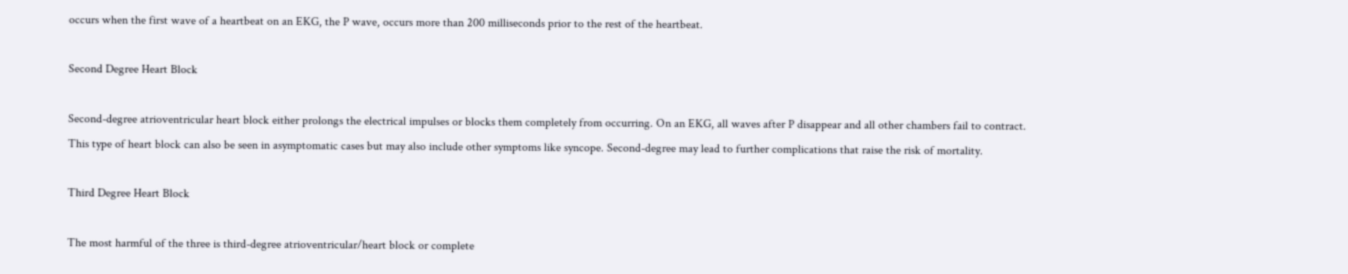occurs when the first wave of a heartbeat on an EKG, the P wave, occurs more than 200 milliseconds prior to the rest of the heartbeat.

Second Degree Heart Block

Second-degree atrioventricular heart block either prolongs the electrical impulses or blocks them completely from occurring. On an EKG, all waves after P disappear and all other chambers fail to contract. This type of heart block can also be seen in asymptomatic cases but may also include other symptoms like syncope. Second-degree may lead to further complications that raise the risk of mortality.

Third Degree Heart Block

The most harmful of the three is third-degree atrioventricular/heart block or complete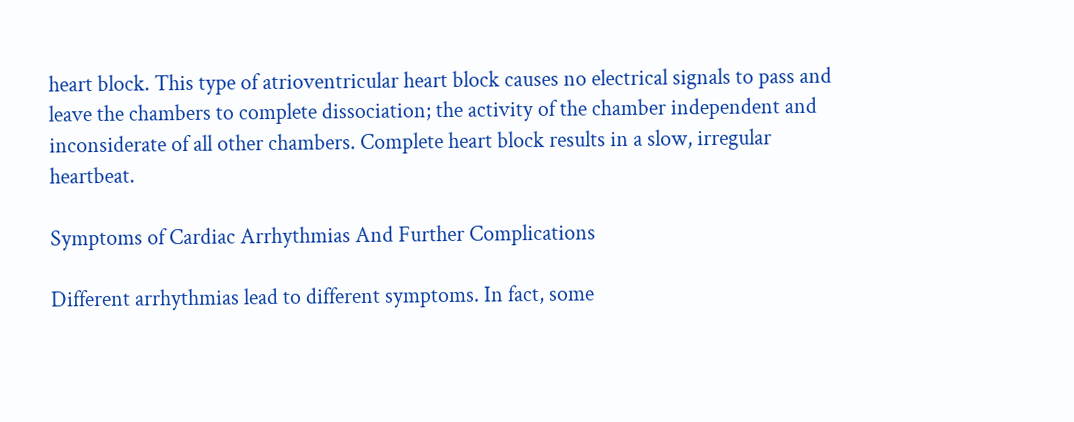heart block. This type of atrioventricular heart block causes no electrical signals to pass and leave the chambers to complete dissociation; the activity of the chamber independent and inconsiderate of all other chambers. Complete heart block results in a slow, irregular heartbeat.

Symptoms of Cardiac Arrhythmias And Further Complications

Different arrhythmias lead to different symptoms. In fact, some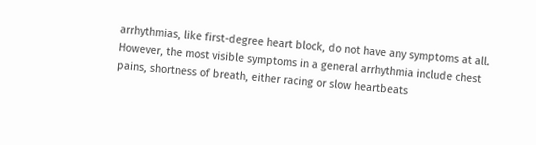arrhythmias, like first-degree heart block, do not have any symptoms at all. However, the most visible symptoms in a general arrhythmia include chest pains, shortness of breath, either racing or slow heartbeats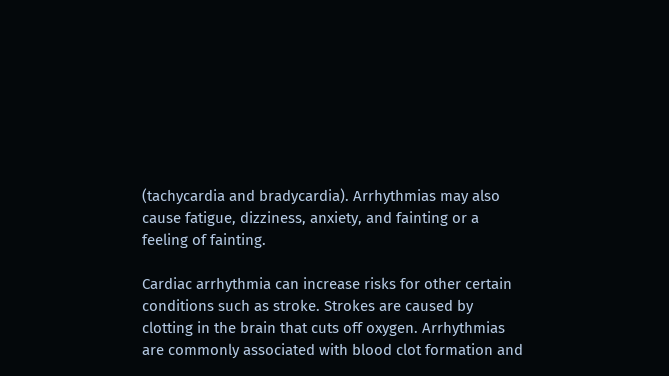(tachycardia and bradycardia). Arrhythmias may also cause fatigue, dizziness, anxiety, and fainting or a feeling of fainting.

Cardiac arrhythmia can increase risks for other certain conditions such as stroke. Strokes are caused by clotting in the brain that cuts off oxygen. Arrhythmias are commonly associated with blood clot formation and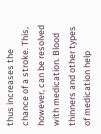thus increases the chance of a stroke. This, however, can be resolved with medication. Blood thinners and other types of medication help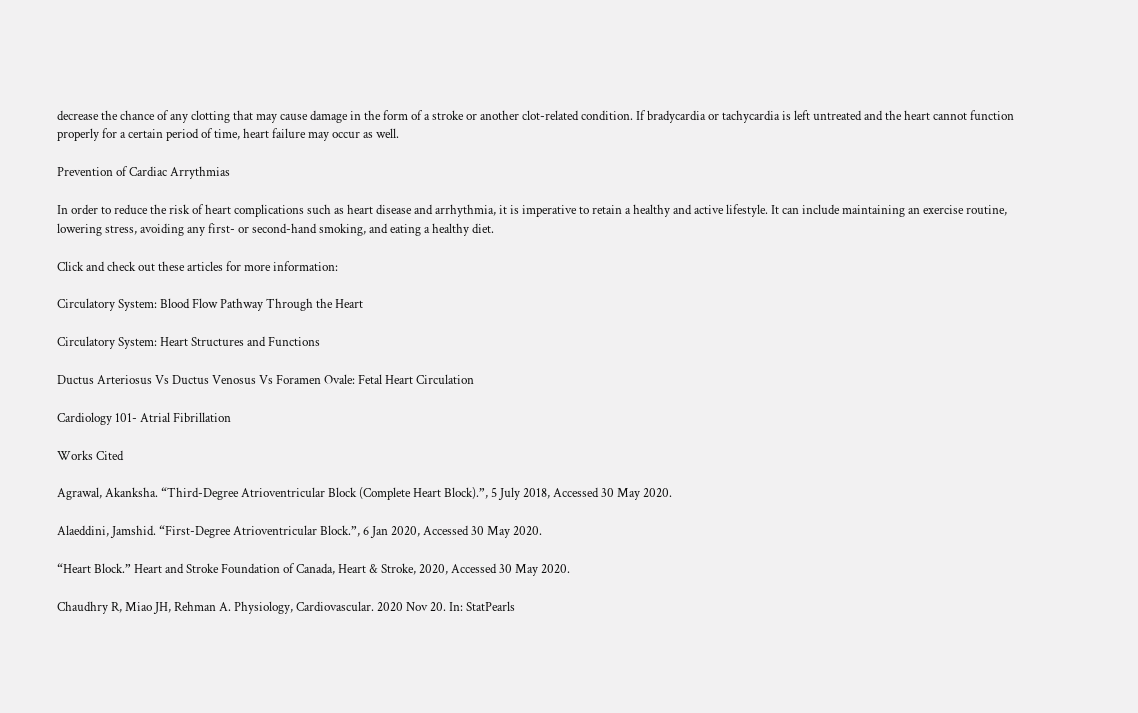decrease the chance of any clotting that may cause damage in the form of a stroke or another clot-related condition. If bradycardia or tachycardia is left untreated and the heart cannot function properly for a certain period of time, heart failure may occur as well.

Prevention of Cardiac Arrythmias

In order to reduce the risk of heart complications such as heart disease and arrhythmia, it is imperative to retain a healthy and active lifestyle. It can include maintaining an exercise routine, lowering stress, avoiding any first- or second-hand smoking, and eating a healthy diet.

Click and check out these articles for more information:

Circulatory System: Blood Flow Pathway Through the Heart

Circulatory System: Heart Structures and Functions

Ductus Arteriosus Vs Ductus Venosus Vs Foramen Ovale: Fetal Heart Circulation

Cardiology 101- Atrial Fibrillation

Works Cited

Agrawal, Akanksha. “Third-Degree Atrioventricular Block (Complete Heart Block).”, 5 July 2018, Accessed 30 May 2020.

Alaeddini, Jamshid. “First-Degree Atrioventricular Block.”, 6 Jan 2020, Accessed 30 May 2020.

“Heart Block.” Heart and Stroke Foundation of Canada, Heart & Stroke, 2020, Accessed 30 May 2020.

Chaudhry R, Miao JH, Rehman A. Physiology, Cardiovascular. 2020 Nov 20. In: StatPearls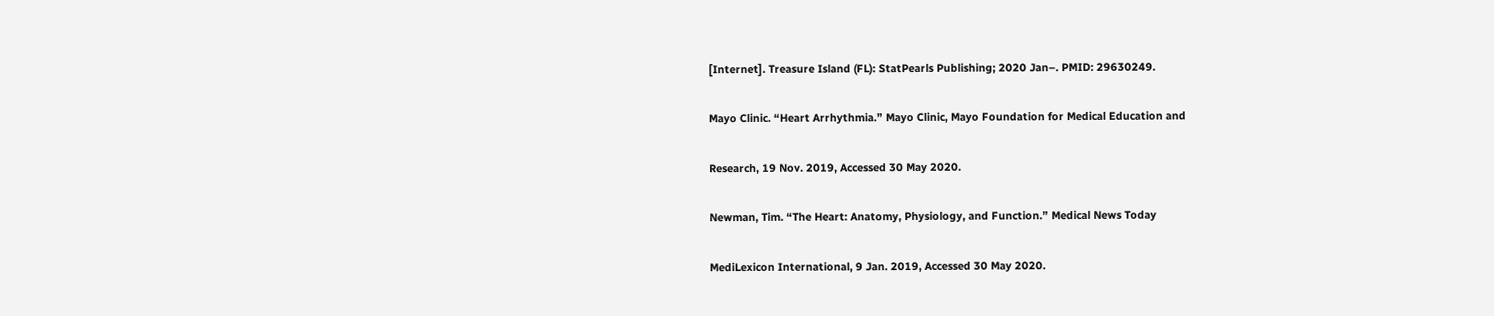[Internet]. Treasure Island (FL): StatPearls Publishing; 2020 Jan–. PMID: 29630249.

Mayo Clinic. “Heart Arrhythmia.” Mayo Clinic, Mayo Foundation for Medical Education and

Research, 19 Nov. 2019, Accessed 30 May 2020.

Newman, Tim. “The Heart: Anatomy, Physiology, and Function.” Medical News Today

MediLexicon International, 9 Jan. 2019, Accessed 30 May 2020.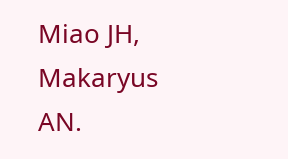Miao JH, Makaryus AN.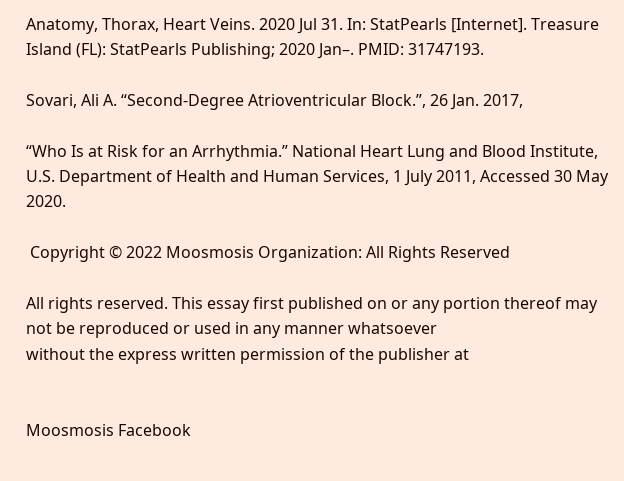Anatomy, Thorax, Heart Veins. 2020 Jul 31. In: StatPearls [Internet]. Treasure Island (FL): StatPearls Publishing; 2020 Jan–. PMID: 31747193.

Sovari, Ali A. “Second-Degree Atrioventricular Block.”, 26 Jan. 2017,

“Who Is at Risk for an Arrhythmia.” National Heart Lung and Blood Institute, U.S. Department of Health and Human Services, 1 July 2011, Accessed 30 May 2020.

 Copyright © 2022 Moosmosis Organization: All Rights Reserved

All rights reserved. This essay first published on or any portion thereof may not be reproduced or used in any manner whatsoever
without the express written permission of the publisher at


Moosmosis Facebook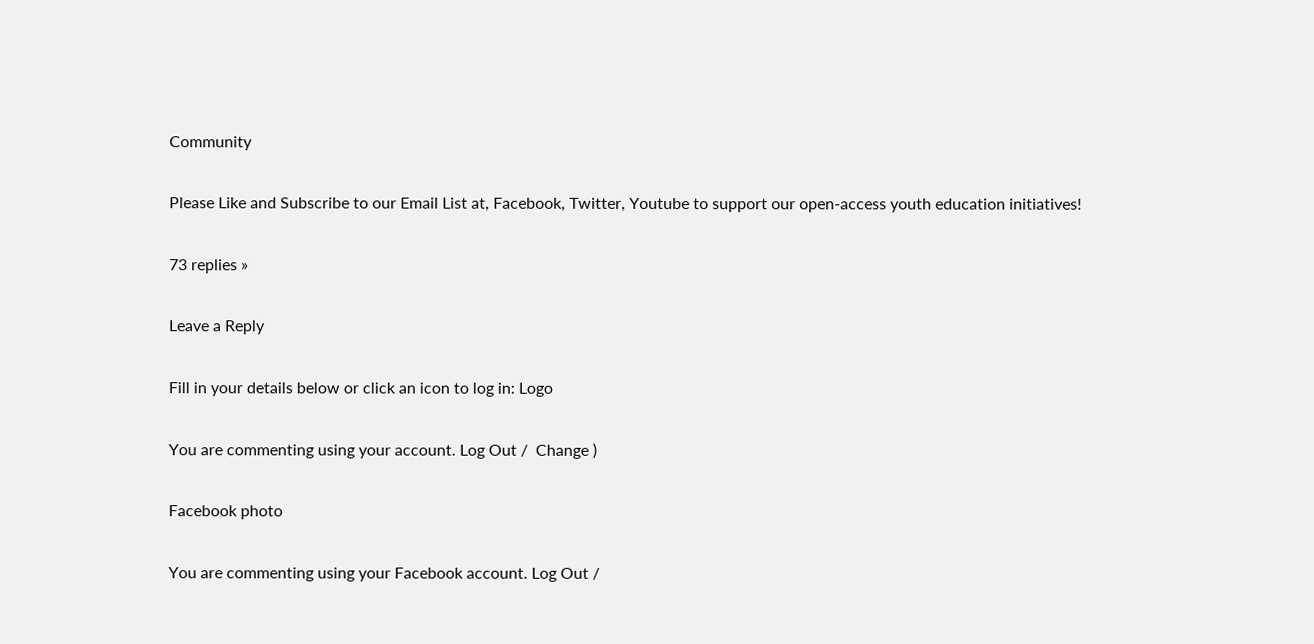Community

Please Like and Subscribe to our Email List at, Facebook, Twitter, Youtube to support our open-access youth education initiatives!

73 replies »

Leave a Reply

Fill in your details below or click an icon to log in: Logo

You are commenting using your account. Log Out /  Change )

Facebook photo

You are commenting using your Facebook account. Log Out /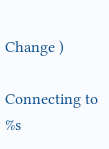Change )

Connecting to %s